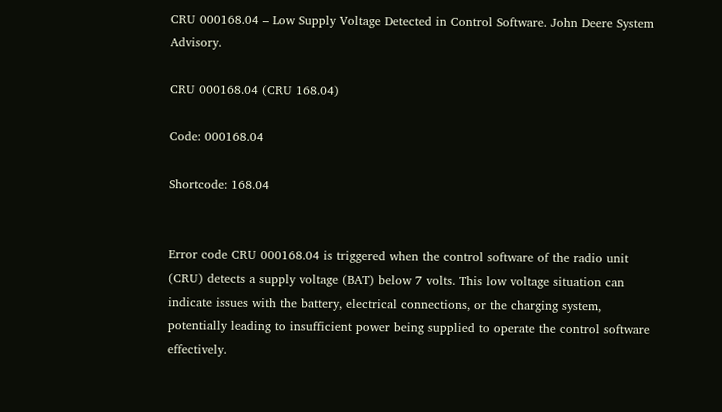CRU 000168.04 – Low Supply Voltage Detected in Control Software. John Deere System Advisory.

CRU 000168.04 (CRU 168.04)

Code: 000168.04

Shortcode: 168.04


Error code CRU 000168.04 is triggered when the control software of the radio unit (CRU) detects a supply voltage (BAT) below 7 volts. This low voltage situation can indicate issues with the battery, electrical connections, or the charging system, potentially leading to insufficient power being supplied to operate the control software effectively.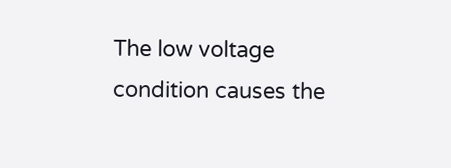The low voltage condition causes the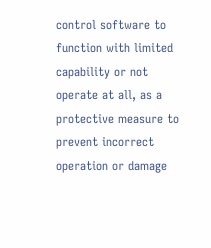control software to function with limited capability or not operate at all, as a protective measure to prevent incorrect operation or damage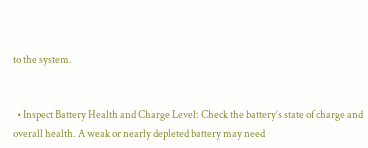to the system.


  • Inspect Battery Health and Charge Level: Check the battery’s state of charge and overall health. A weak or nearly depleted battery may need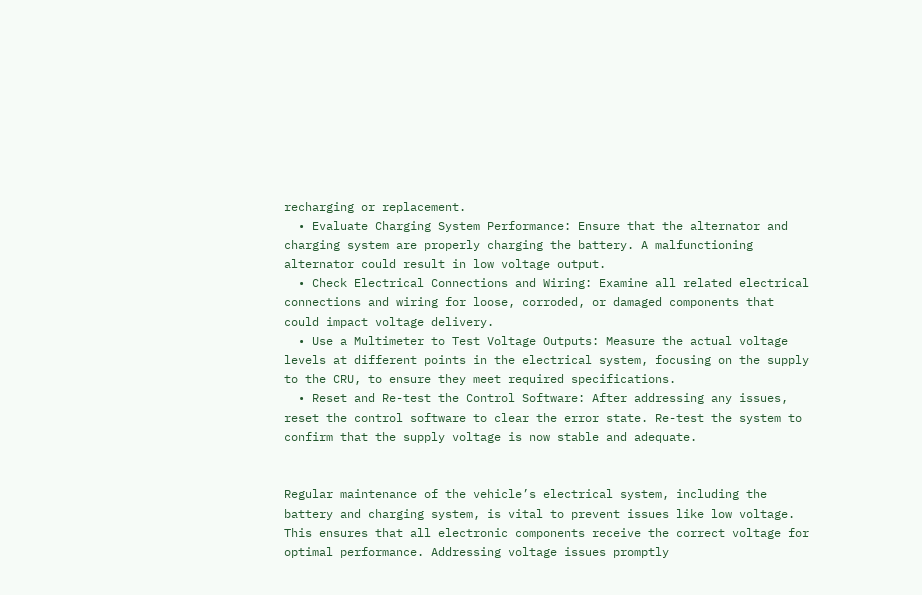recharging or replacement.
  • Evaluate Charging System Performance: Ensure that the alternator and charging system are properly charging the battery. A malfunctioning alternator could result in low voltage output.
  • Check Electrical Connections and Wiring: Examine all related electrical connections and wiring for loose, corroded, or damaged components that could impact voltage delivery.
  • Use a Multimeter to Test Voltage Outputs: Measure the actual voltage levels at different points in the electrical system, focusing on the supply to the CRU, to ensure they meet required specifications.
  • Reset and Re-test the Control Software: After addressing any issues, reset the control software to clear the error state. Re-test the system to confirm that the supply voltage is now stable and adequate.


Regular maintenance of the vehicle’s electrical system, including the battery and charging system, is vital to prevent issues like low voltage. This ensures that all electronic components receive the correct voltage for optimal performance. Addressing voltage issues promptly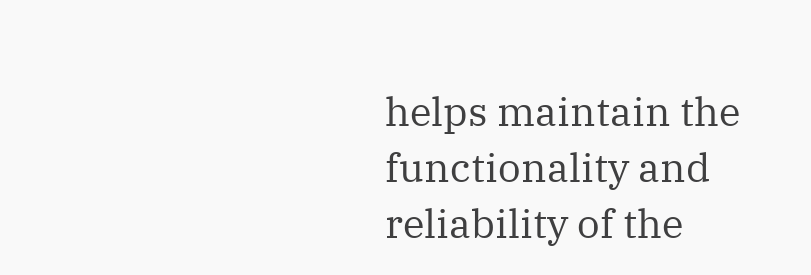helps maintain the functionality and reliability of the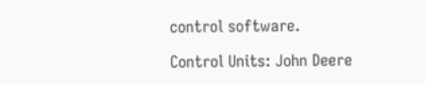control software.

Control Units: John Deere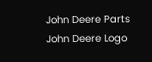John Deere Parts
John Deere Logo